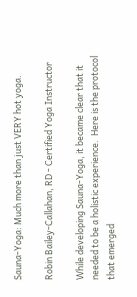Sauna-Yoga: Much more than just VERY hot yoga.

Robin Bailey-Callahan, RD - Certified Yoga Instructor

While developing Sauna-Yoga, it became clear that it needed to be a holistic experience.  Here is the protocol that emerged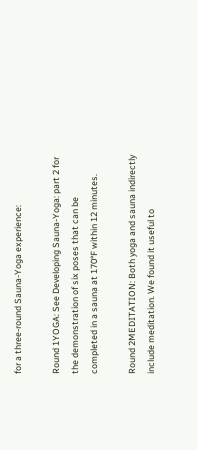for a three-round Sauna-Yoga experience:

Round 1YOGA: See Developing Sauna-Yoga: part 2 for the demonstration of six poses that can be completed in a sauna at 170°F within 12 minutes.

Round 2MEDITATION: Both yoga and sauna indirectly include meditation. We found it useful to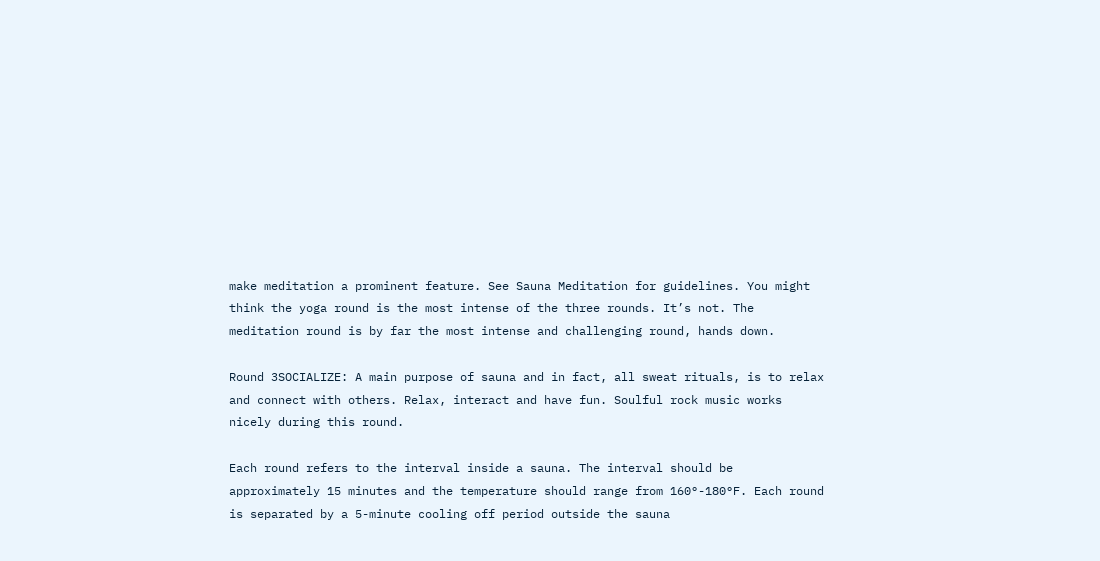make meditation a prominent feature. See Sauna Meditation for guidelines. You might think the yoga round is the most intense of the three rounds. It’s not. The meditation round is by far the most intense and challenging round, hands down.

Round 3SOCIALIZE: A main purpose of sauna and in fact, all sweat rituals, is to relax and connect with others. Relax, interact and have fun. Soulful rock music works nicely during this round.

Each round refers to the interval inside a sauna. The interval should be approximately 15 minutes and the temperature should range from 160°-180°F. Each round is separated by a 5-minute cooling off period outside the sauna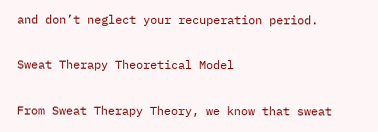and don’t neglect your recuperation period.

Sweat Therapy Theoretical Model

From Sweat Therapy Theory, we know that sweat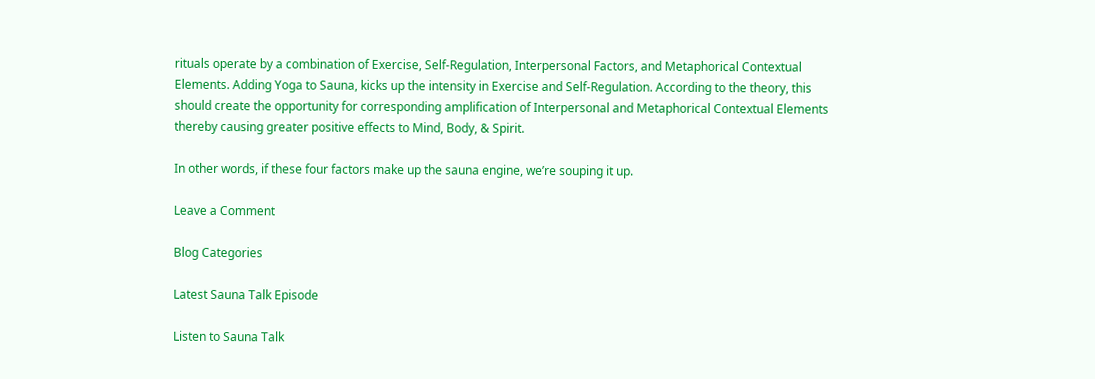rituals operate by a combination of Exercise, Self-Regulation, Interpersonal Factors, and Metaphorical Contextual Elements. Adding Yoga to Sauna, kicks up the intensity in Exercise and Self-Regulation. According to the theory, this should create the opportunity for corresponding amplification of Interpersonal and Metaphorical Contextual Elements thereby causing greater positive effects to Mind, Body, & Spirit.

In other words, if these four factors make up the sauna engine, we’re souping it up.

Leave a Comment

Blog Categories

Latest Sauna Talk Episode

Listen to Sauna Talk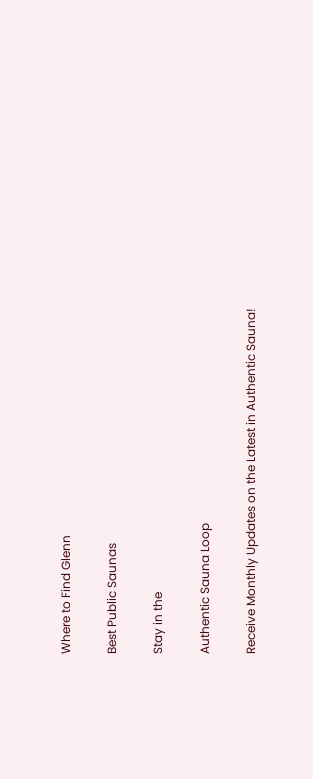Where to Find Glenn

Best Public Saunas

Stay in the

Authentic Sauna Loop

Receive Monthly Updates on the Latest in Authentic Sauna!